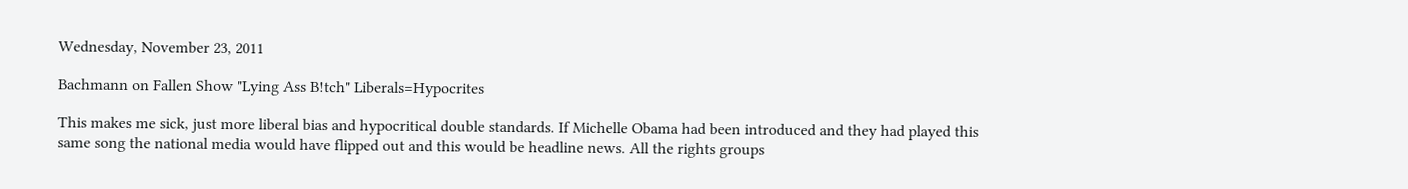Wednesday, November 23, 2011

Bachmann on Fallen Show "Lying Ass B!tch" Liberals=Hypocrites

This makes me sick, just more liberal bias and hypocritical double standards. If Michelle Obama had been introduced and they had played this same song the national media would have flipped out and this would be headline news. All the rights groups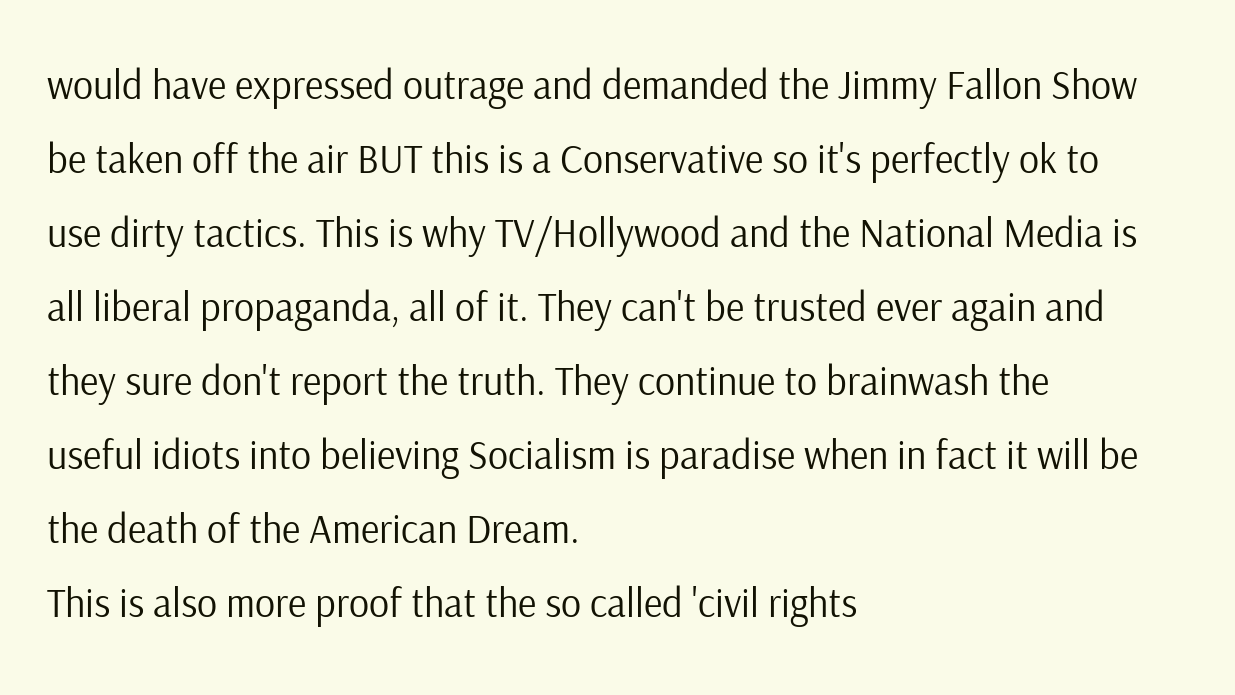would have expressed outrage and demanded the Jimmy Fallon Show be taken off the air BUT this is a Conservative so it's perfectly ok to use dirty tactics. This is why TV/Hollywood and the National Media is all liberal propaganda, all of it. They can't be trusted ever again and they sure don't report the truth. They continue to brainwash the useful idiots into believing Socialism is paradise when in fact it will be the death of the American Dream.
This is also more proof that the so called 'civil rights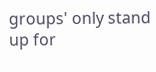groups' only stand up for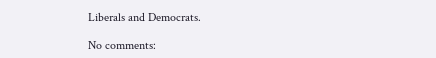Liberals and Democrats.

No comments: